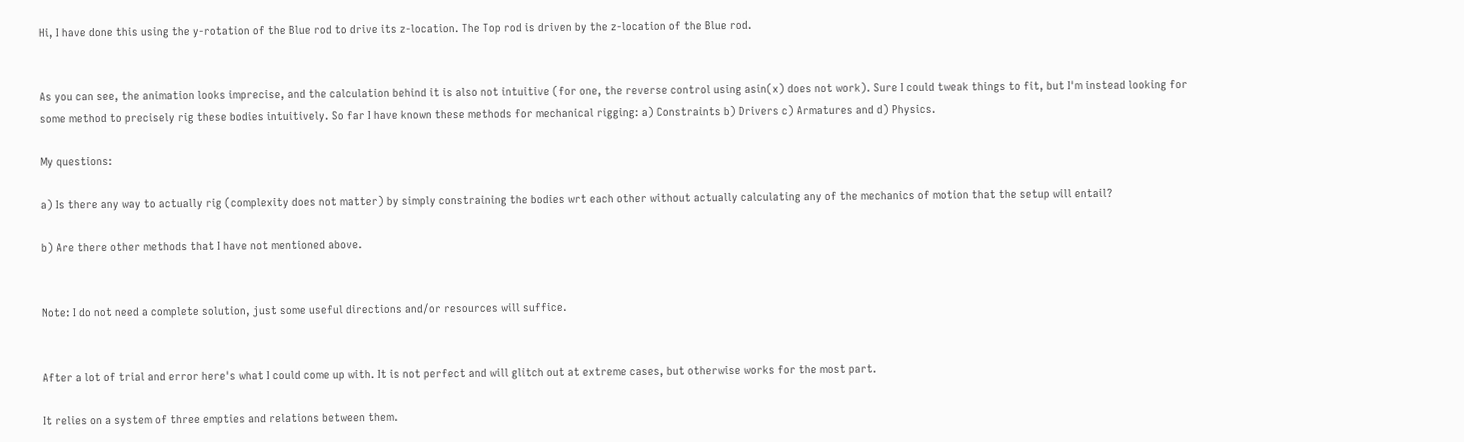Hi, I have done this using the y-rotation of the Blue rod to drive its z-location. The Top rod is driven by the z-location of the Blue rod.


As you can see, the animation looks imprecise, and the calculation behind it is also not intuitive (for one, the reverse control using asin(x) does not work). Sure I could tweak things to fit, but I'm instead looking for some method to precisely rig these bodies intuitively. So far I have known these methods for mechanical rigging: a) Constraints b) Drivers c) Armatures and d) Physics.

My questions:

a) Is there any way to actually rig (complexity does not matter) by simply constraining the bodies wrt each other without actually calculating any of the mechanics of motion that the setup will entail?

b) Are there other methods that I have not mentioned above.


Note: I do not need a complete solution, just some useful directions and/or resources will suffice.


After a lot of trial and error here's what I could come up with. It is not perfect and will glitch out at extreme cases, but otherwise works for the most part.

It relies on a system of three empties and relations between them.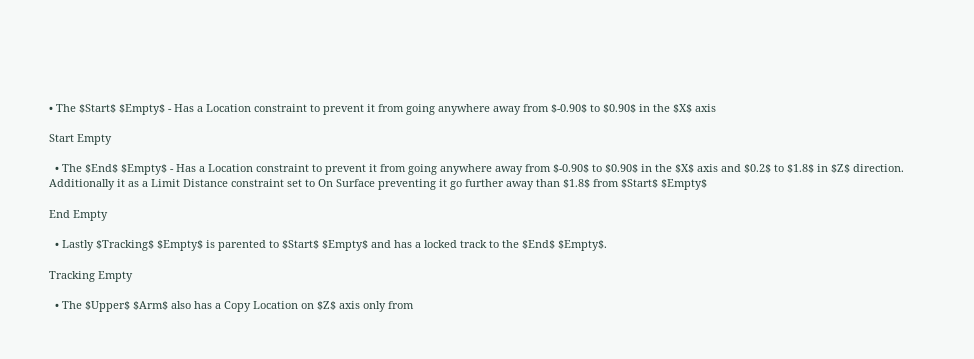• The $Start$ $Empty$ - Has a Location constraint to prevent it from going anywhere away from $-0.90$ to $0.90$ in the $X$ axis

Start Empty

  • The $End$ $Empty$ - Has a Location constraint to prevent it from going anywhere away from $-0.90$ to $0.90$ in the $X$ axis and $0.2$ to $1.8$ in $Z$ direction. Additionally it as a Limit Distance constraint set to On Surface preventing it go further away than $1.8$ from $Start$ $Empty$

End Empty

  • Lastly $Tracking$ $Empty$ is parented to $Start$ $Empty$ and has a locked track to the $End$ $Empty$.

Tracking Empty

  • The $Upper$ $Arm$ also has a Copy Location on $Z$ axis only from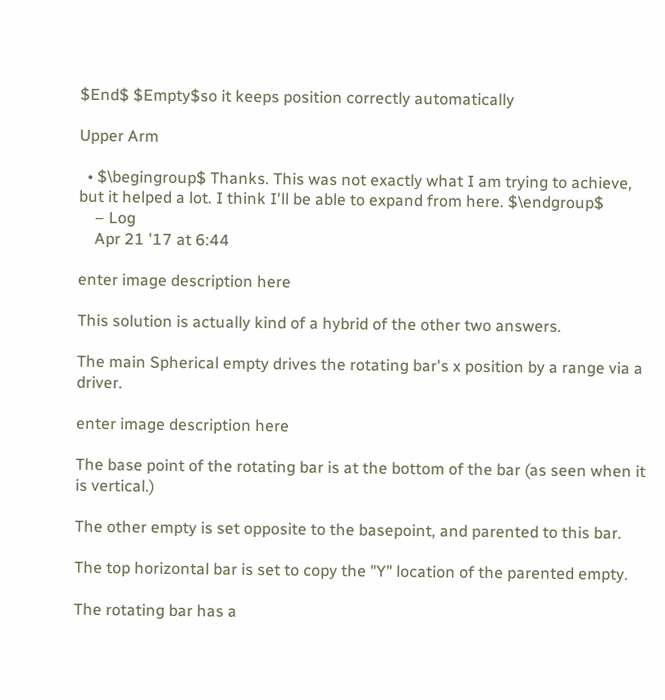$End$ $Empty$so it keeps position correctly automatically

Upper Arm

  • $\begingroup$ Thanks. This was not exactly what I am trying to achieve, but it helped a lot. I think I'll be able to expand from here. $\endgroup$
    – Log
    Apr 21 '17 at 6:44

enter image description here

This solution is actually kind of a hybrid of the other two answers.

The main Spherical empty drives the rotating bar's x position by a range via a driver.

enter image description here

The base point of the rotating bar is at the bottom of the bar (as seen when it is vertical.)

The other empty is set opposite to the basepoint, and parented to this bar.

The top horizontal bar is set to copy the "Y" location of the parented empty.

The rotating bar has a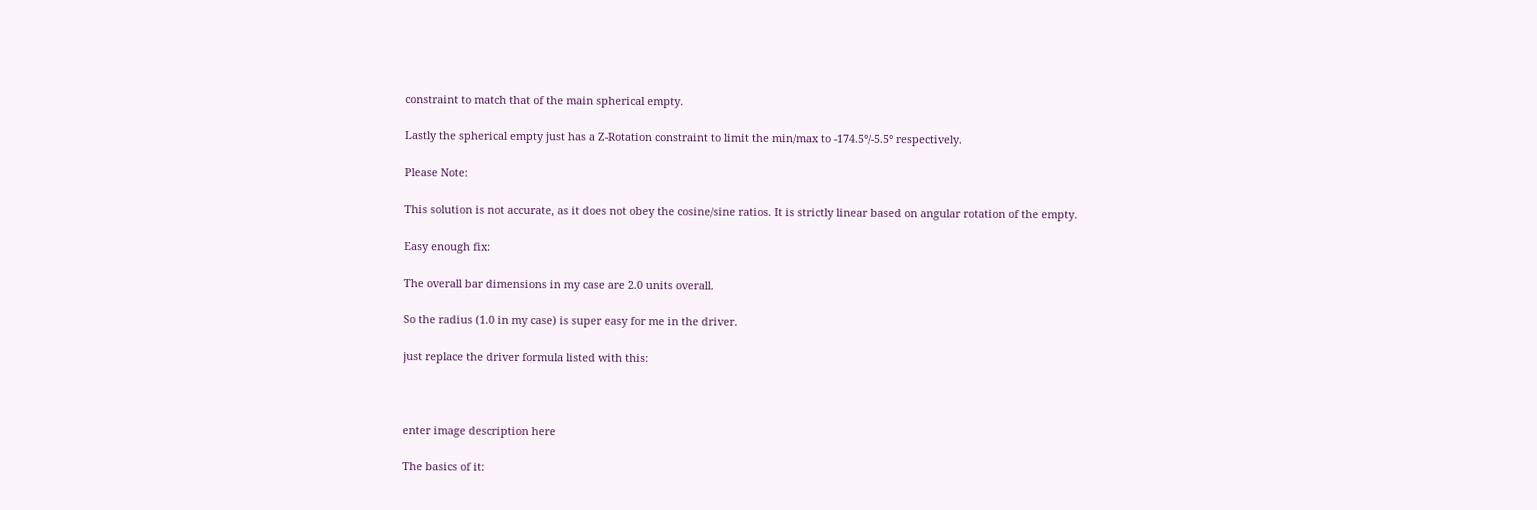constraint to match that of the main spherical empty.

Lastly the spherical empty just has a Z-Rotation constraint to limit the min/max to -174.5°/-5.5° respectively.

Please Note:

This solution is not accurate, as it does not obey the cosine/sine ratios. It is strictly linear based on angular rotation of the empty.

Easy enough fix:

The overall bar dimensions in my case are 2.0 units overall.

So the radius (1.0 in my case) is super easy for me in the driver.

just replace the driver formula listed with this:



enter image description here

The basics of it: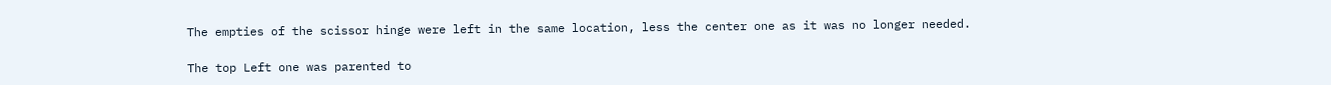The empties of the scissor hinge were left in the same location, less the center one as it was no longer needed.

The top Left one was parented to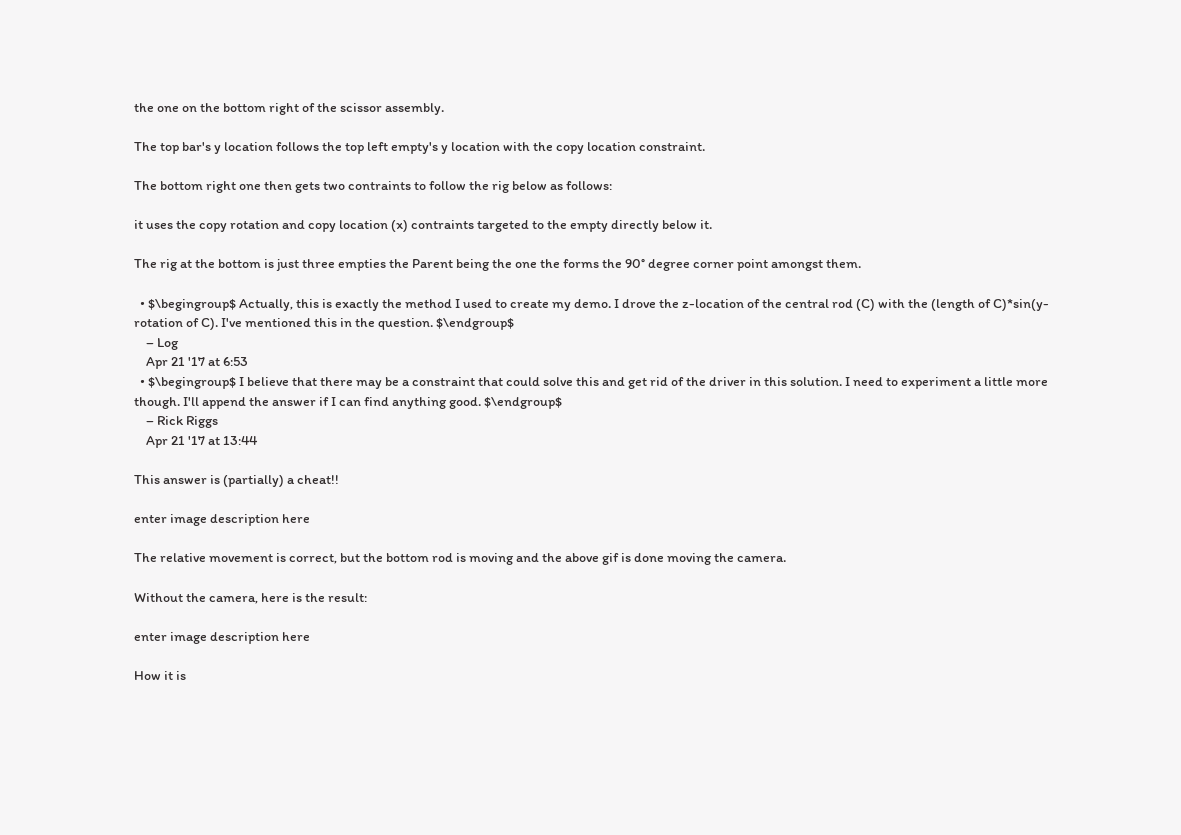the one on the bottom right of the scissor assembly.

The top bar's y location follows the top left empty's y location with the copy location constraint.

The bottom right one then gets two contraints to follow the rig below as follows:

it uses the copy rotation and copy location (x) contraints targeted to the empty directly below it.

The rig at the bottom is just three empties the Parent being the one the forms the 90° degree corner point amongst them.

  • $\begingroup$ Actually, this is exactly the method I used to create my demo. I drove the z-location of the central rod (C) with the (length of C)*sin(y-rotation of C). I've mentioned this in the question. $\endgroup$
    – Log
    Apr 21 '17 at 6:53
  • $\begingroup$ I believe that there may be a constraint that could solve this and get rid of the driver in this solution. I need to experiment a little more though. I'll append the answer if I can find anything good. $\endgroup$
    – Rick Riggs
    Apr 21 '17 at 13:44

This answer is (partially) a cheat!!

enter image description here

The relative movement is correct, but the bottom rod is moving and the above gif is done moving the camera.

Without the camera, here is the result:

enter image description here

How it is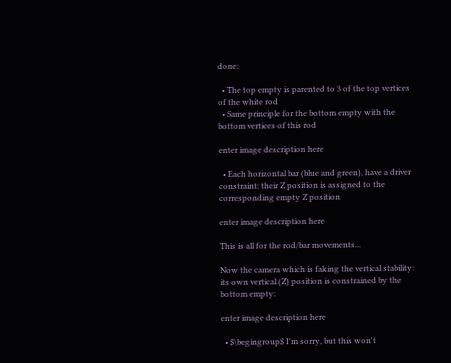done:

  • The top empty is parented to 3 of the top vertices of the white rod
  • Same principle for the bottom empty with the bottom vertices of this rod

enter image description here

  • Each horizontal bar (blue and green), have a driver constraint: their Z position is assigned to the corresponding empty Z position

enter image description here

This is all for the rod/bar movements...

Now the camera which is faking the vertical stability: its own vertical (Z) position is constrained by the bottom empty:

enter image description here

  • $\begingroup$ I'm sorry, but this won't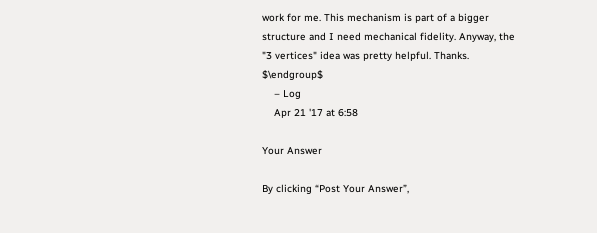work for me. This mechanism is part of a bigger structure and I need mechanical fidelity. Anyway, the "3 vertices" idea was pretty helpful. Thanks. $\endgroup$
    – Log
    Apr 21 '17 at 6:58

Your Answer

By clicking “Post Your Answer”,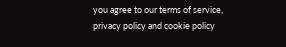you agree to our terms of service, privacy policy and cookie policy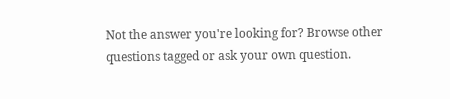Not the answer you're looking for? Browse other questions tagged or ask your own question.